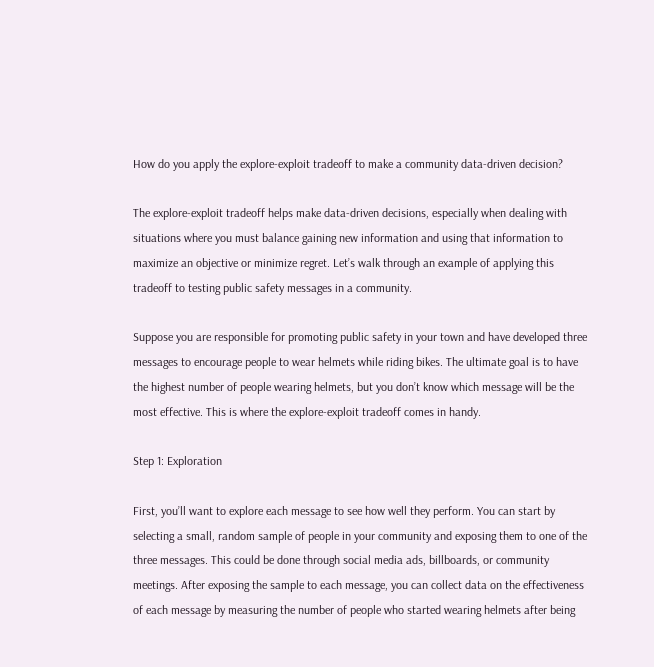How do you apply the explore-exploit tradeoff to make a community data-driven decision?

The explore-exploit tradeoff helps make data-driven decisions, especially when dealing with situations where you must balance gaining new information and using that information to maximize an objective or minimize regret. Let’s walk through an example of applying this tradeoff to testing public safety messages in a community.

Suppose you are responsible for promoting public safety in your town and have developed three messages to encourage people to wear helmets while riding bikes. The ultimate goal is to have the highest number of people wearing helmets, but you don’t know which message will be the most effective. This is where the explore-exploit tradeoff comes in handy.

Step 1: Exploration

First, you’ll want to explore each message to see how well they perform. You can start by selecting a small, random sample of people in your community and exposing them to one of the three messages. This could be done through social media ads, billboards, or community meetings. After exposing the sample to each message, you can collect data on the effectiveness of each message by measuring the number of people who started wearing helmets after being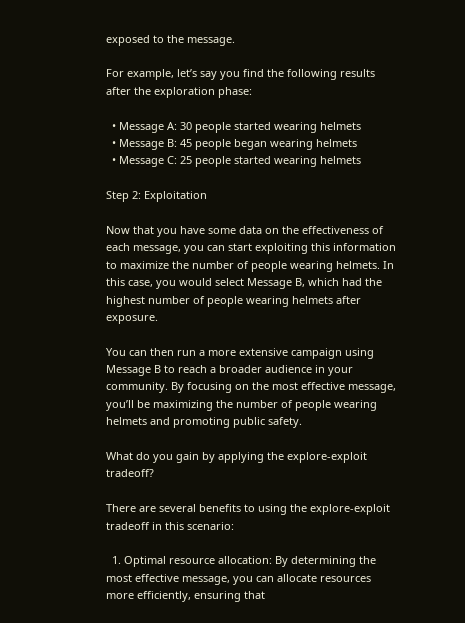exposed to the message.

For example, let’s say you find the following results after the exploration phase:

  • Message A: 30 people started wearing helmets
  • Message B: 45 people began wearing helmets
  • Message C: 25 people started wearing helmets

Step 2: Exploitation

Now that you have some data on the effectiveness of each message, you can start exploiting this information to maximize the number of people wearing helmets. In this case, you would select Message B, which had the highest number of people wearing helmets after exposure.

You can then run a more extensive campaign using Message B to reach a broader audience in your community. By focusing on the most effective message, you’ll be maximizing the number of people wearing helmets and promoting public safety.

What do you gain by applying the explore-exploit tradeoff?

There are several benefits to using the explore-exploit tradeoff in this scenario:

  1. Optimal resource allocation: By determining the most effective message, you can allocate resources more efficiently, ensuring that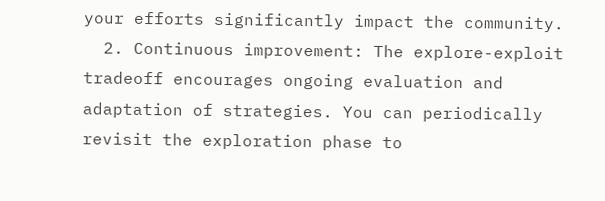your efforts significantly impact the community.
  2. Continuous improvement: The explore-exploit tradeoff encourages ongoing evaluation and adaptation of strategies. You can periodically revisit the exploration phase to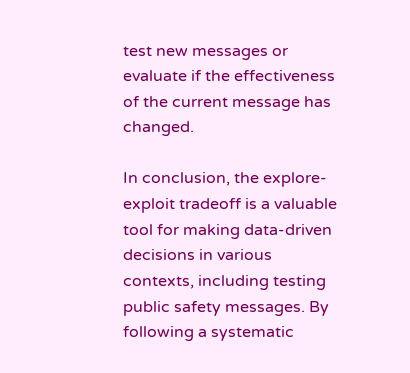test new messages or evaluate if the effectiveness of the current message has changed.

In conclusion, the explore-exploit tradeoff is a valuable tool for making data-driven decisions in various contexts, including testing public safety messages. By following a systematic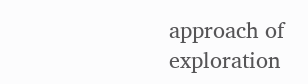approach of exploration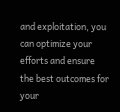and exploitation, you can optimize your efforts and ensure the best outcomes for your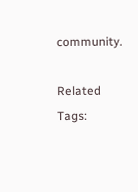community.

Related Tags: